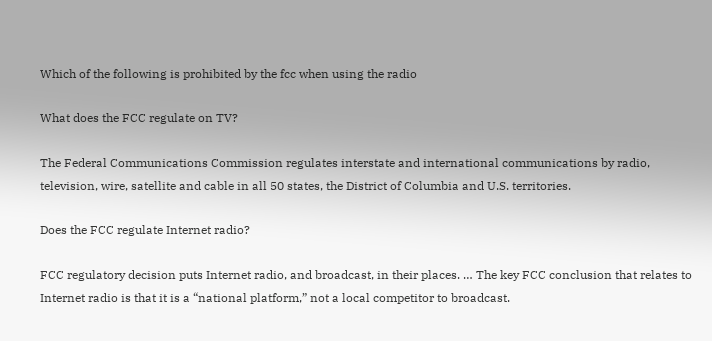Which of the following is prohibited by the fcc when using the radio

What does the FCC regulate on TV?

The Federal Communications Commission regulates interstate and international communications by radio, television, wire, satellite and cable in all 50 states, the District of Columbia and U.S. territories.

Does the FCC regulate Internet radio?

FCC regulatory decision puts Internet radio, and broadcast, in their places. … The key FCC conclusion that relates to Internet radio is that it is a “national platform,” not a local competitor to broadcast.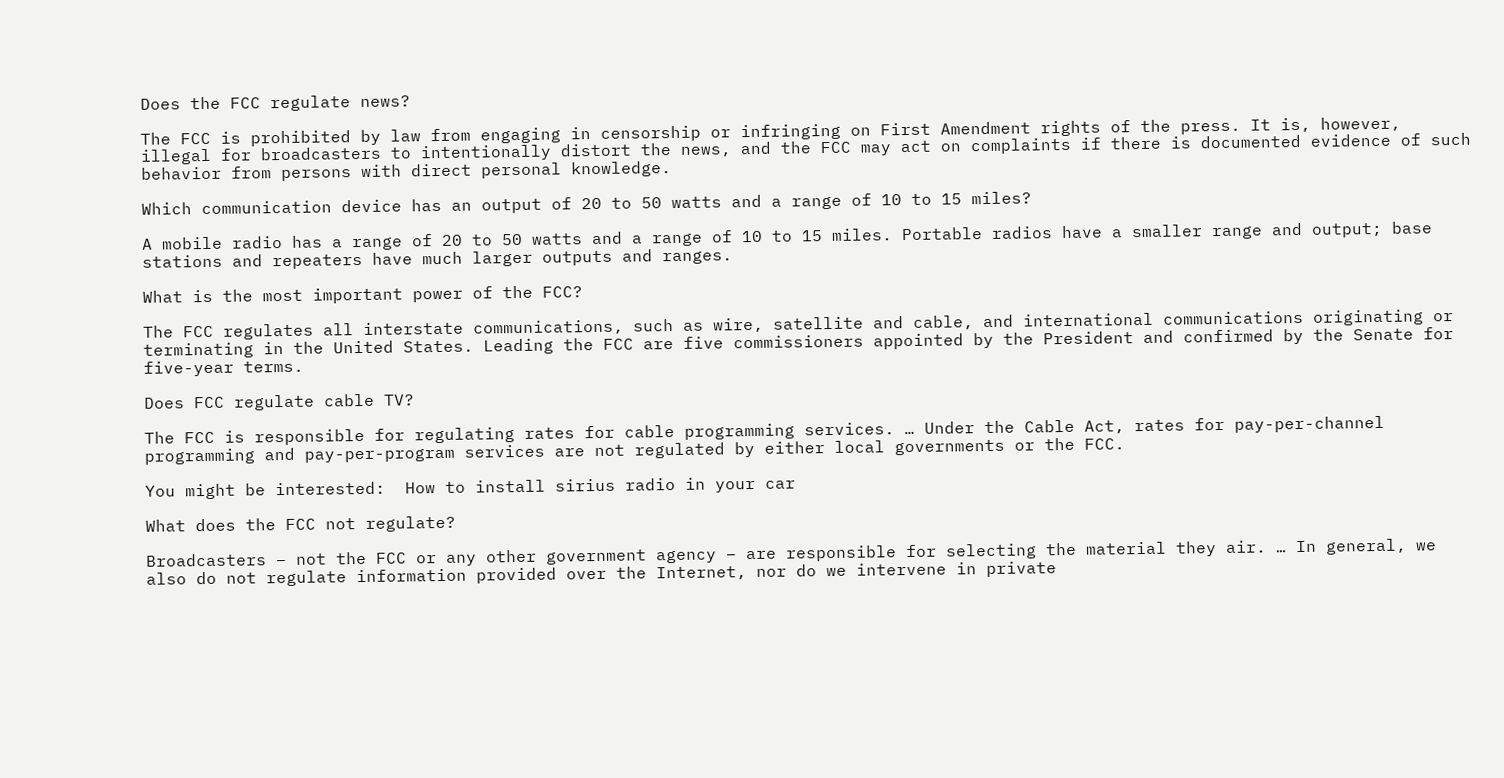Does the FCC regulate news?

The FCC is prohibited by law from engaging in censorship or infringing on First Amendment rights of the press. It is, however, illegal for broadcasters to intentionally distort the news, and the FCC may act on complaints if there is documented evidence of such behavior from persons with direct personal knowledge.

Which communication device has an output of 20 to 50 watts and a range of 10 to 15 miles?

A mobile radio has a range of 20 to 50 watts and a range of 10 to 15 miles. Portable radios have a smaller range and output; base stations and repeaters have much larger outputs and ranges.

What is the most important power of the FCC?

The FCC regulates all interstate communications, such as wire, satellite and cable, and international communications originating or terminating in the United States. Leading the FCC are five commissioners appointed by the President and confirmed by the Senate for five-year terms.

Does FCC regulate cable TV?

The FCC is responsible for regulating rates for cable programming services. … Under the Cable Act, rates for pay-per-channel programming and pay-per-program services are not regulated by either local governments or the FCC.

You might be interested:  How to install sirius radio in your car

What does the FCC not regulate?

Broadcasters – not the FCC or any other government agency – are responsible for selecting the material they air. … In general, we also do not regulate information provided over the Internet, nor do we intervene in private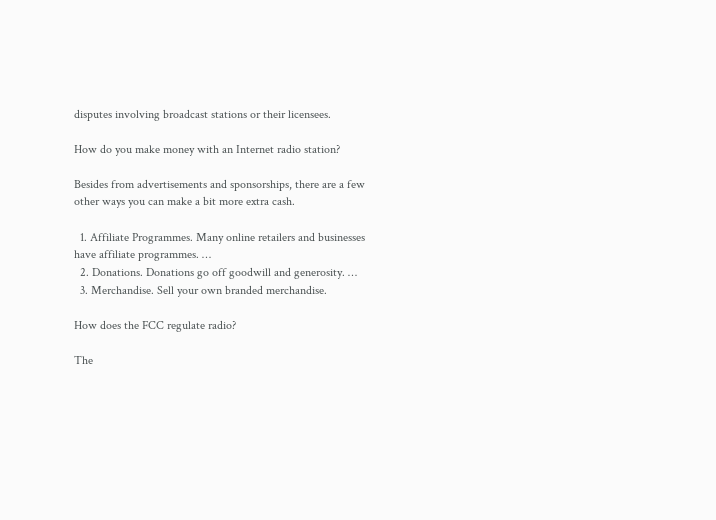disputes involving broadcast stations or their licensees.

How do you make money with an Internet radio station?

Besides from advertisements and sponsorships, there are a few other ways you can make a bit more extra cash.

  1. Affiliate Programmes. Many online retailers and businesses have affiliate programmes. …
  2. Donations. Donations go off goodwill and generosity. …
  3. Merchandise. Sell your own branded merchandise.

How does the FCC regulate radio?

The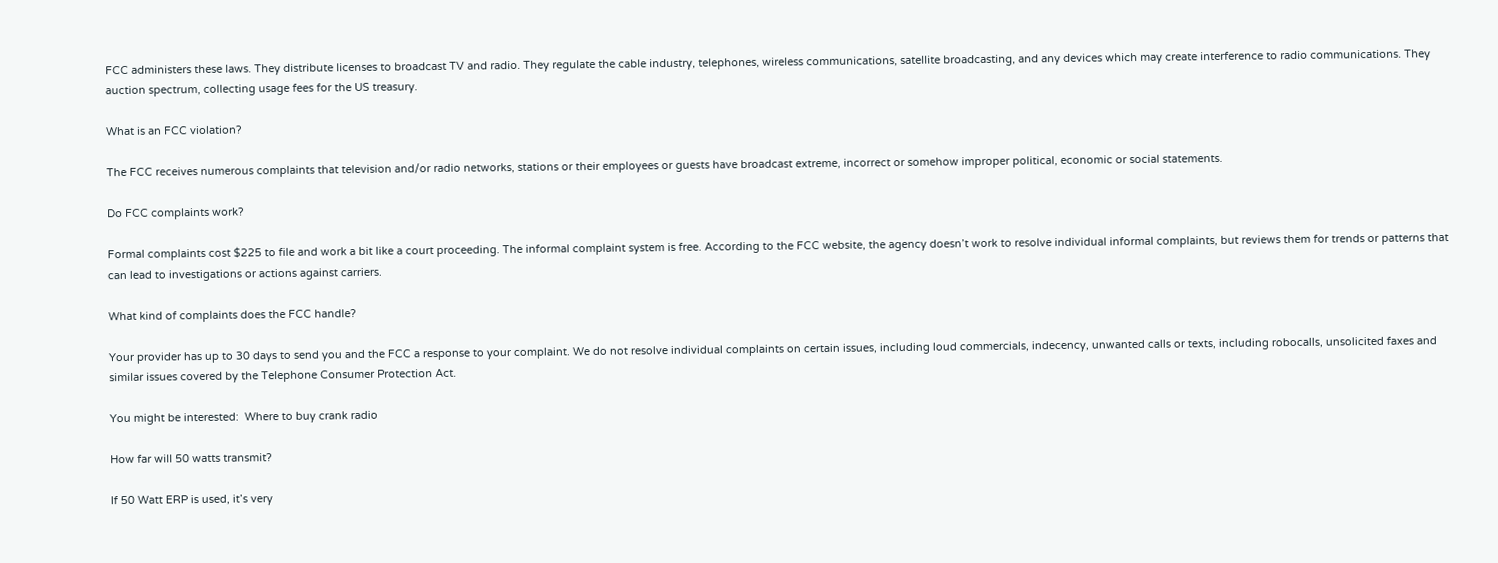FCC administers these laws. They distribute licenses to broadcast TV and radio. They regulate the cable industry, telephones, wireless communications, satellite broadcasting, and any devices which may create interference to radio communications. They auction spectrum, collecting usage fees for the US treasury.

What is an FCC violation?

The FCC receives numerous complaints that television and/or radio networks, stations or their employees or guests have broadcast extreme, incorrect or somehow improper political, economic or social statements.

Do FCC complaints work?

Formal complaints cost $225 to file and work a bit like a court proceeding. The informal complaint system is free. According to the FCC website, the agency doesn’t work to resolve individual informal complaints, but reviews them for trends or patterns that can lead to investigations or actions against carriers.

What kind of complaints does the FCC handle?

Your provider has up to 30 days to send you and the FCC a response to your complaint. We do not resolve individual complaints on certain issues, including loud commercials, indecency, unwanted calls or texts, including robocalls, unsolicited faxes and similar issues covered by the Telephone Consumer Protection Act.

You might be interested:  Where to buy crank radio

How far will 50 watts transmit?

If 50 Watt ERP is used, it’s very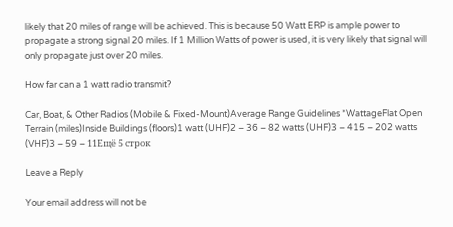likely that 20 miles of range will be achieved. This is because 50 Watt ERP is ample power to propagate a strong signal 20 miles. If 1 Million Watts of power is used, it is very likely that signal will only propagate just over 20 miles.

How far can a 1 watt radio transmit?

Car, Boat, & Other Radios (Mobile & Fixed-Mount)Average Range Guidelines *WattageFlat Open Terrain (miles)Inside Buildings (floors)1 watt (UHF)2 – 36 – 82 watts (UHF)3 – 415 – 202 watts (VHF)3 – 59 – 11Ещё 5 строк

Leave a Reply

Your email address will not be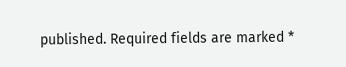published. Required fields are marked *